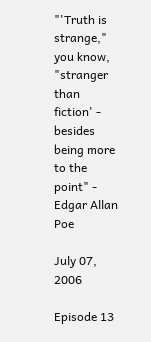"'Truth is strange," you know, "stranger than fiction' - besides being more to the point" - Edgar Allan Poe

July 07, 2006

Episode 13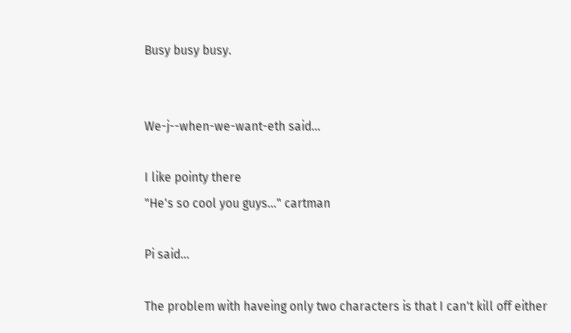Busy busy busy.


We-j--when-we-want-eth said...

I like pointy there
"He's so cool you guys..." cartman

Pi said...

The problem with haveing only two characters is that I can't kill off either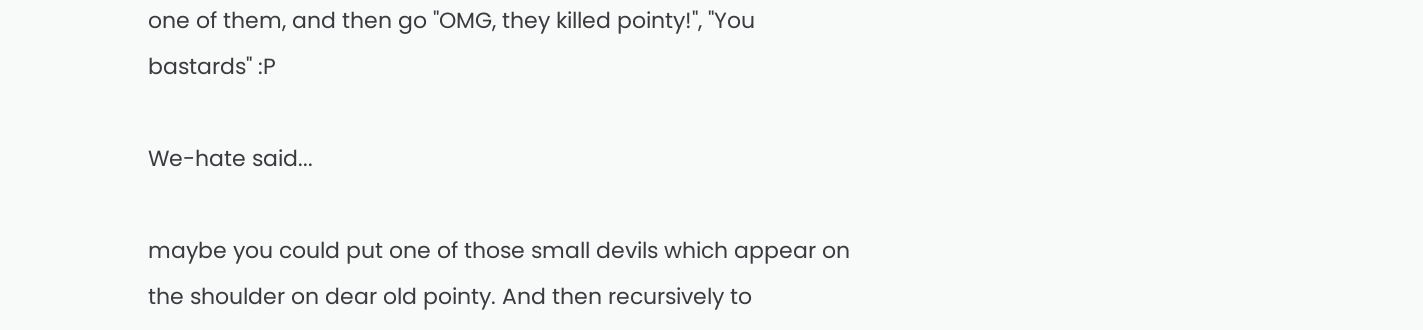one of them, and then go "OMG, they killed pointy!", "You bastards" :P

We-hate said...

maybe you could put one of those small devils which appear on the shoulder on dear old pointy. And then recursively to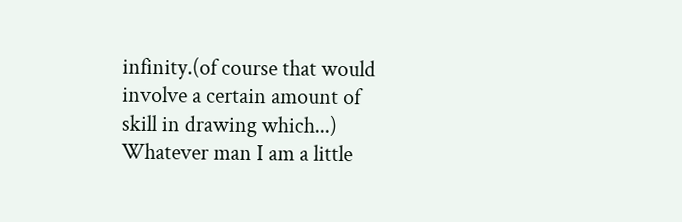infinity.(of course that would involve a certain amount of skill in drawing which...)
Whatever man I am a little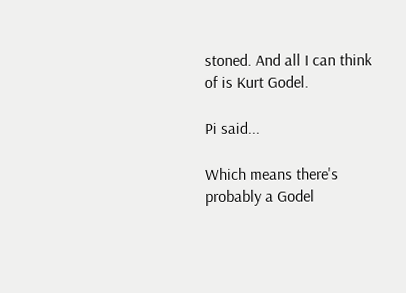stoned. And all I can think of is Kurt Godel.

Pi said...

Which means there's probably a Godel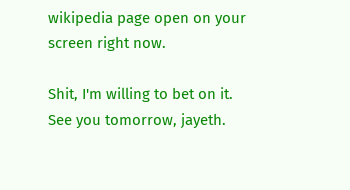wikipedia page open on your screen right now.

Shit, I'm willing to bet on it. See you tomorrow, jayeth.